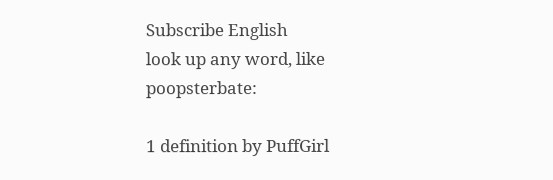Subscribe English
look up any word, like poopsterbate:

1 definition by PuffGirl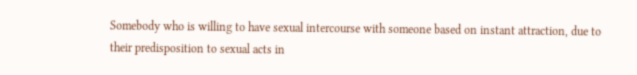Somebody who is willing to have sexual intercourse with someone based on instant attraction, due to their predisposition to sexual acts in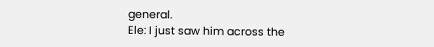general.
Ele: I just saw him across the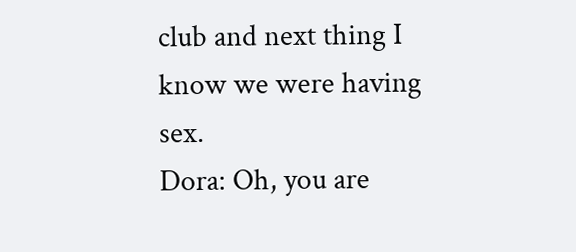club and next thing I know we were having sex.
Dora: Oh, you are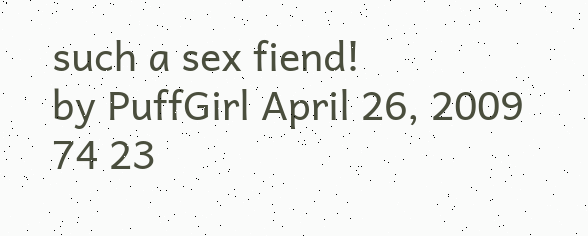such a sex fiend!
by PuffGirl April 26, 2009
74 23